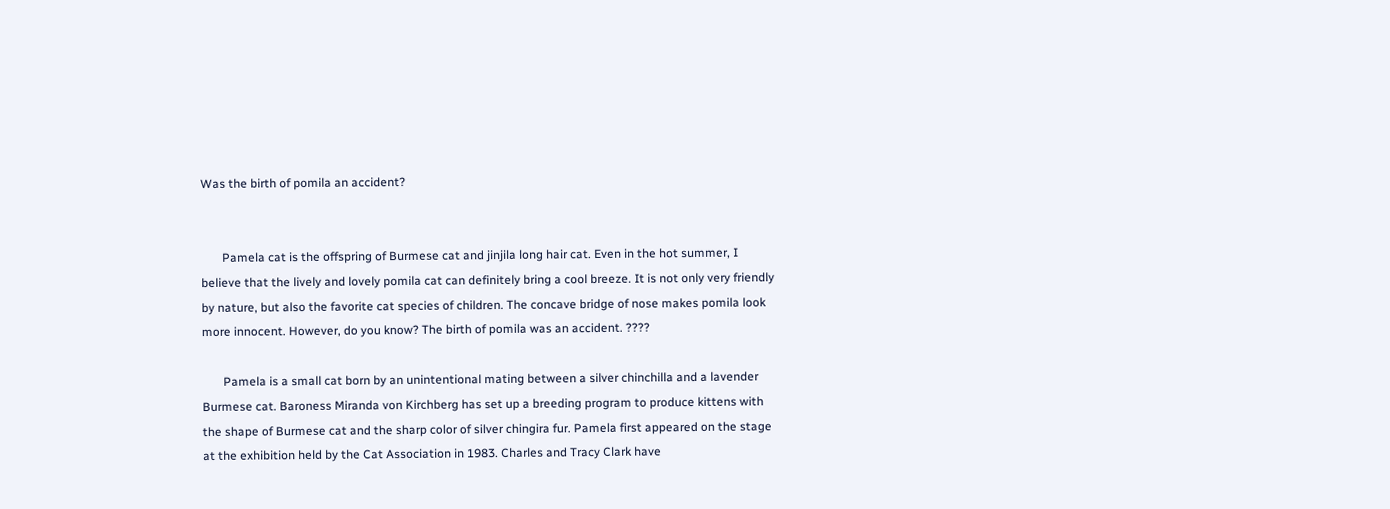Was the birth of pomila an accident?


       Pamela cat is the offspring of Burmese cat and jinjila long hair cat. Even in the hot summer, I believe that the lively and lovely pomila cat can definitely bring a cool breeze. It is not only very friendly by nature, but also the favorite cat species of children. The concave bridge of nose makes pomila look more innocent. However, do you know? The birth of pomila was an accident. ????

       Pamela is a small cat born by an unintentional mating between a silver chinchilla and a lavender Burmese cat. Baroness Miranda von Kirchberg has set up a breeding program to produce kittens with the shape of Burmese cat and the sharp color of silver chingira fur. Pamela first appeared on the stage at the exhibition held by the Cat Association in 1983. Charles and Tracy Clark have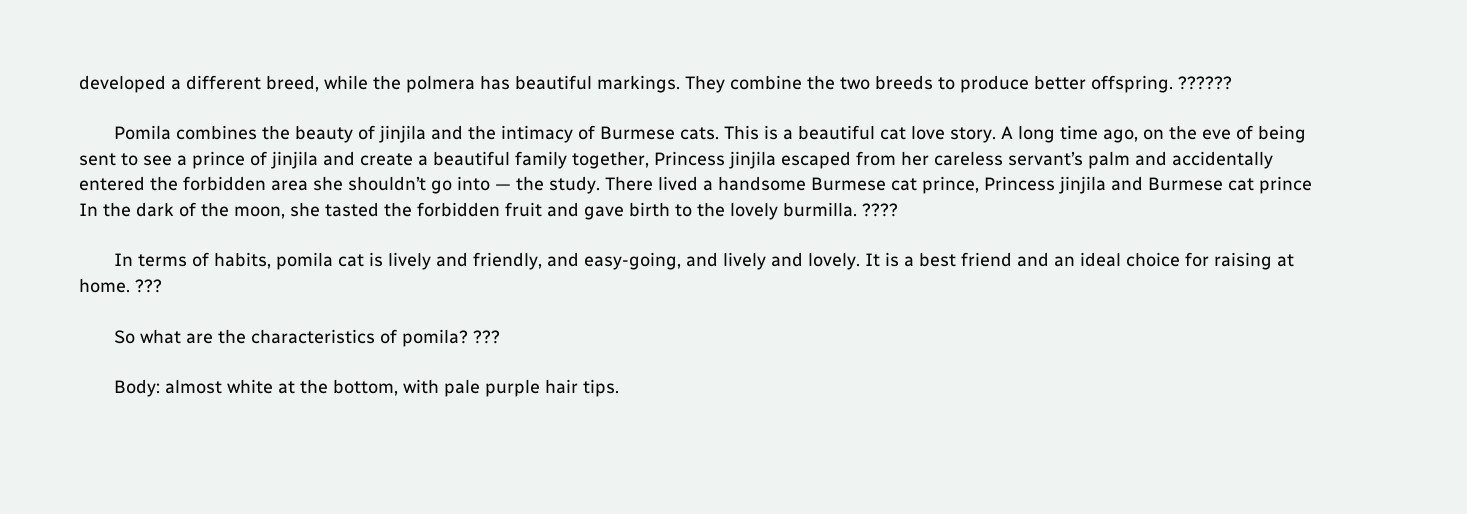developed a different breed, while the polmera has beautiful markings. They combine the two breeds to produce better offspring. ??????

       Pomila combines the beauty of jinjila and the intimacy of Burmese cats. This is a beautiful cat love story. A long time ago, on the eve of being sent to see a prince of jinjila and create a beautiful family together, Princess jinjila escaped from her careless servant’s palm and accidentally entered the forbidden area she shouldn’t go into — the study. There lived a handsome Burmese cat prince, Princess jinjila and Burmese cat prince In the dark of the moon, she tasted the forbidden fruit and gave birth to the lovely burmilla. ????

       In terms of habits, pomila cat is lively and friendly, and easy-going, and lively and lovely. It is a best friend and an ideal choice for raising at home. ???

       So what are the characteristics of pomila? ???

       Body: almost white at the bottom, with pale purple hair tips.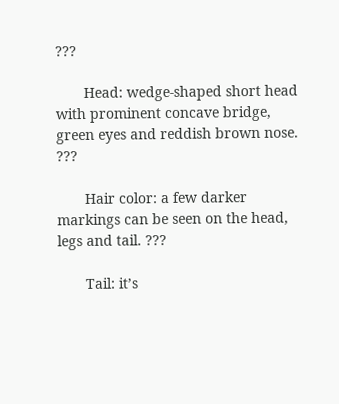???

       Head: wedge-shaped short head with prominent concave bridge, green eyes and reddish brown nose. ???

       Hair color: a few darker markings can be seen on the head, legs and tail. ???

       Tail: it’s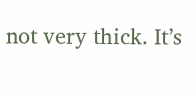not very thick. It’s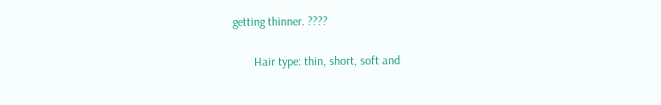getting thinner. ????

       Hair type: thin, short, soft and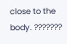close to the body. ???????